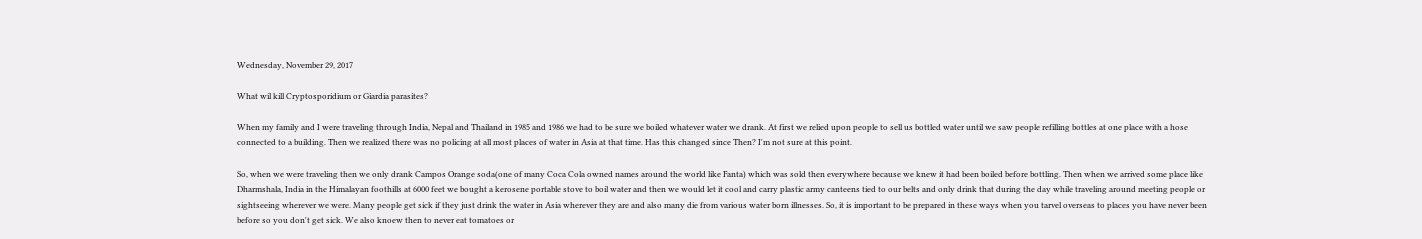Wednesday, November 29, 2017

What wil kill Cryptosporidium or Giardia parasites?

When my family and I were traveling through India, Nepal and Thailand in 1985 and 1986 we had to be sure we boiled whatever water we drank. At first we relied upon people to sell us bottled water until we saw people refilling bottles at one place with a hose connected to a building. Then we realized there was no policing at all most places of water in Asia at that time. Has this changed since Then? I'm not sure at this point.

So, when we were traveling then we only drank Campos Orange soda(one of many Coca Cola owned names around the world like Fanta) which was sold then everywhere because we knew it had been boiled before bottling. Then when we arrived some place like Dharmshala, India in the Himalayan foothills at 6000 feet we bought a kerosene portable stove to boil water and then we would let it cool and carry plastic army canteens tied to our belts and only drink that during the day while traveling around meeting people or sightseeing wherever we were. Many people get sick if they just drink the water in Asia wherever they are and also many die from various water born illnesses. So, it is important to be prepared in these ways when you tarvel overseas to places you have never been before so you don't get sick. We also knoew then to never eat tomatoes or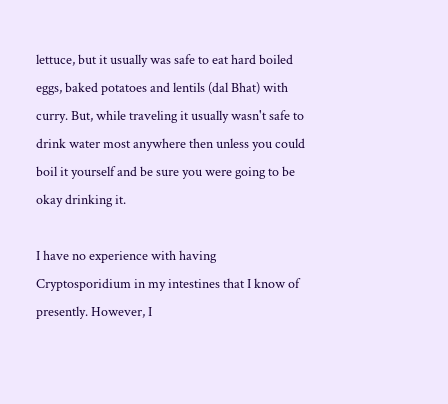lettuce, but it usually was safe to eat hard boiled eggs, baked potatoes and lentils (dal Bhat) with curry. But, while traveling it usually wasn't safe to drink water most anywhere then unless you could boil it yourself and be sure you were going to be okay drinking it.

I have no experience with having Cryptosporidium in my intestines that I know of presently. However, I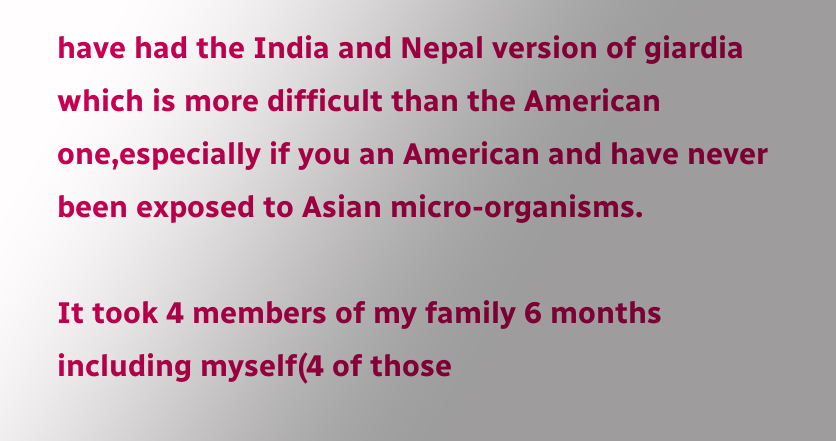have had the India and Nepal version of giardia which is more difficult than the American one,especially if you an American and have never been exposed to Asian micro-organisms.

It took 4 members of my family 6 months  including myself(4 of those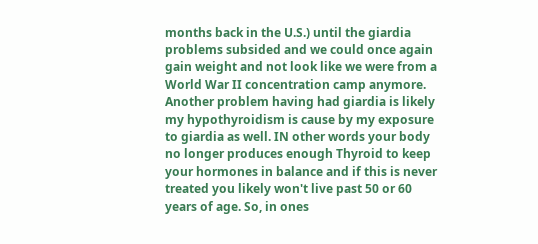months back in the U.S.) until the giardia problems subsided and we could once again gain weight and not look like we were from a World War II concentration camp anymore. Another problem having had giardia is likely my hypothyroidism is cause by my exposure to giardia as well. IN other words your body no longer produces enough Thyroid to keep your hormones in balance and if this is never treated you likely won't live past 50 or 60 years of age. So, in ones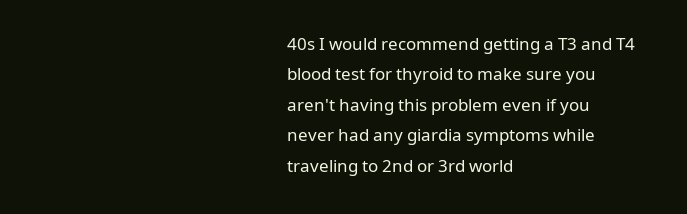40s I would recommend getting a T3 and T4 blood test for thyroid to make sure you aren't having this problem even if you never had any giardia symptoms while traveling to 2nd or 3rd world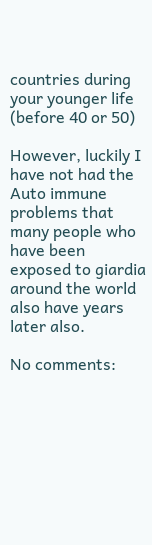countries during your younger life (before 40 or 50)

However, luckily I have not had the Auto immune problems that many people who have been exposed to giardia around the world also have years later also.

No comments: